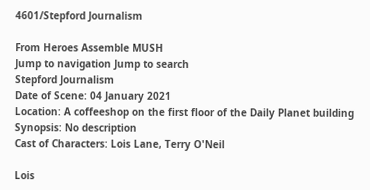4601/Stepford Journalism

From Heroes Assemble MUSH
Jump to navigation Jump to search
Stepford Journalism
Date of Scene: 04 January 2021
Location: A coffeeshop on the first floor of the Daily Planet building
Synopsis: No description
Cast of Characters: Lois Lane, Terry O'Neil

Lois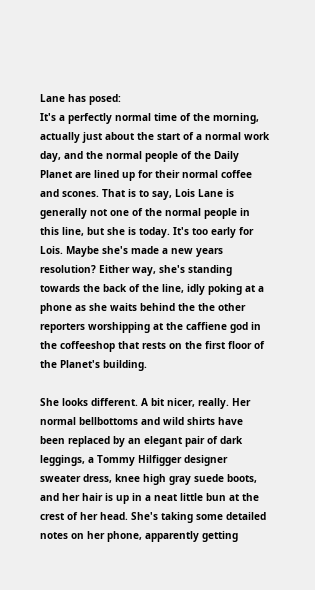Lane has posed:
It's a perfectly normal time of the morning, actually just about the start of a normal work day, and the normal people of the Daily Planet are lined up for their normal coffee and scones. That is to say, Lois Lane is generally not one of the normal people in this line, but she is today. It's too early for Lois. Maybe she's made a new years resolution? Either way, she's standing towards the back of the line, idly poking at a phone as she waits behind the the other reporters worshipping at the caffiene god in the coffeeshop that rests on the first floor of the Planet's building.

She looks different. A bit nicer, really. Her normal bellbottoms and wild shirts have been replaced by an elegant pair of dark leggings, a Tommy Hilfigger designer sweater dress, knee high gray suede boots, and her hair is up in a neat little bun at the crest of her head. She's taking some detailed notes on her phone, apparently getting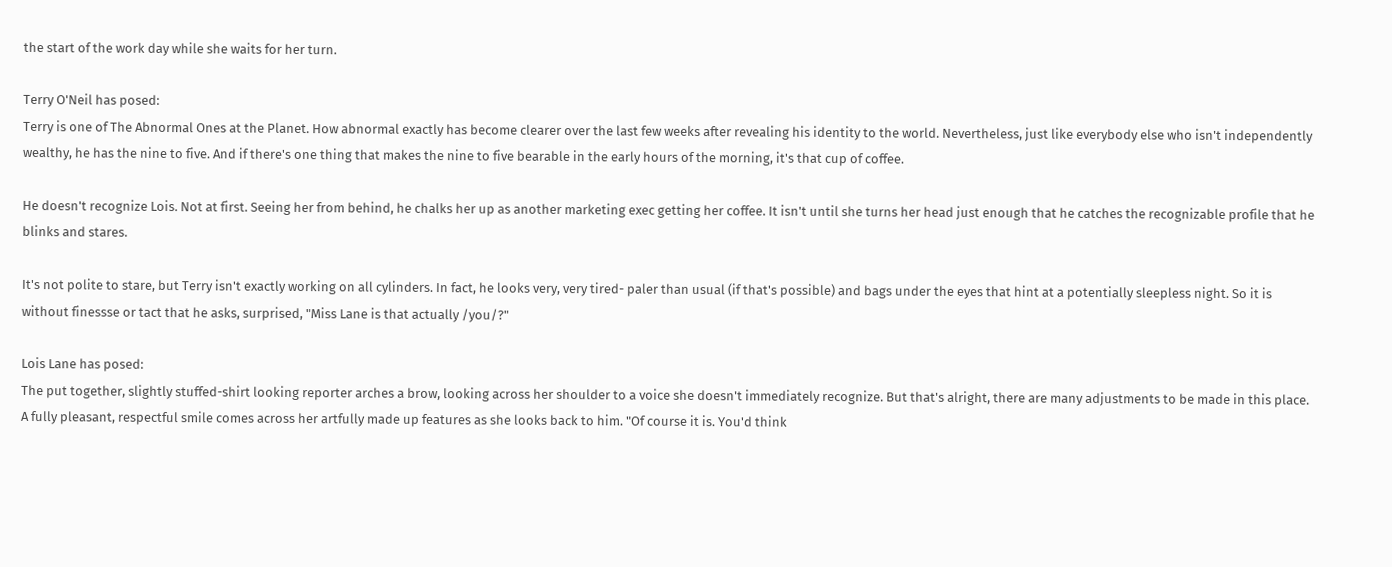the start of the work day while she waits for her turn.

Terry O'Neil has posed:
Terry is one of The Abnormal Ones at the Planet. How abnormal exactly has become clearer over the last few weeks after revealing his identity to the world. Nevertheless, just like everybody else who isn't independently wealthy, he has the nine to five. And if there's one thing that makes the nine to five bearable in the early hours of the morning, it's that cup of coffee.

He doesn't recognize Lois. Not at first. Seeing her from behind, he chalks her up as another marketing exec getting her coffee. It isn't until she turns her head just enough that he catches the recognizable profile that he blinks and stares.

It's not polite to stare, but Terry isn't exactly working on all cylinders. In fact, he looks very, very tired- paler than usual (if that's possible) and bags under the eyes that hint at a potentially sleepless night. So it is without finessse or tact that he asks, surprised, "Miss Lane is that actually /you/?"

Lois Lane has posed:
The put together, slightly stuffed-shirt looking reporter arches a brow, looking across her shoulder to a voice she doesn't immediately recognize. But that's alright, there are many adjustments to be made in this place. A fully pleasant, respectful smile comes across her artfully made up features as she looks back to him. "Of course it is. You'd think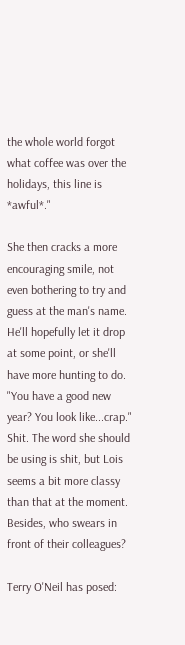the whole world forgot what coffee was over the holidays, this line is *awful*."

She then cracks a more encouraging smile, not even bothering to try and guess at the man's name. He'll hopefully let it drop at some point, or she'll have more hunting to do. "You have a good new year? You look like...crap." Shit. The word she should be using is shit, but Lois seems a bit more classy than that at the moment. Besides, who swears in front of their colleagues?

Terry O'Neil has posed: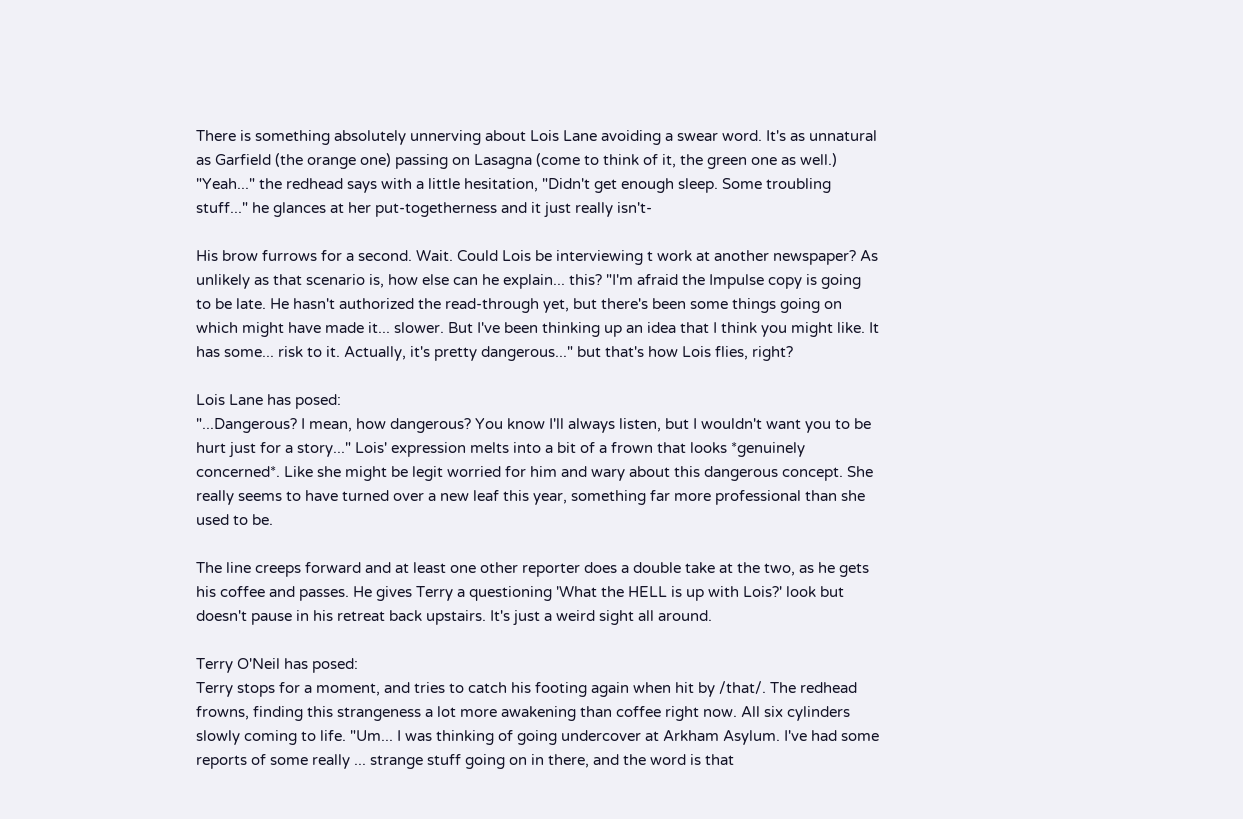There is something absolutely unnerving about Lois Lane avoiding a swear word. It's as unnatural as Garfield (the orange one) passing on Lasagna (come to think of it, the green one as well.) "Yeah..." the redhead says with a little hesitation, "Didn't get enough sleep. Some troubling stuff..." he glances at her put-togetherness and it just really isn't-

His brow furrows for a second. Wait. Could Lois be interviewing t work at another newspaper? As unlikely as that scenario is, how else can he explain... this? "I'm afraid the Impulse copy is going to be late. He hasn't authorized the read-through yet, but there's been some things going on which might have made it... slower. But I've been thinking up an idea that I think you might like. It has some... risk to it. Actually, it's pretty dangerous..." but that's how Lois flies, right?

Lois Lane has posed:
"...Dangerous? I mean, how dangerous? You know I'll always listen, but I wouldn't want you to be hurt just for a story..." Lois' expression melts into a bit of a frown that looks *genuinely concerned*. Like she might be legit worried for him and wary about this dangerous concept. She really seems to have turned over a new leaf this year, something far more professional than she used to be.

The line creeps forward and at least one other reporter does a double take at the two, as he gets his coffee and passes. He gives Terry a questioning 'What the HELL is up with Lois?' look but doesn't pause in his retreat back upstairs. It's just a weird sight all around.

Terry O'Neil has posed:
Terry stops for a moment, and tries to catch his footing again when hit by /that/. The redhead frowns, finding this strangeness a lot more awakening than coffee right now. All six cylinders slowly coming to life. "Um... I was thinking of going undercover at Arkham Asylum. I've had some reports of some really ... strange stuff going on in there, and the word is that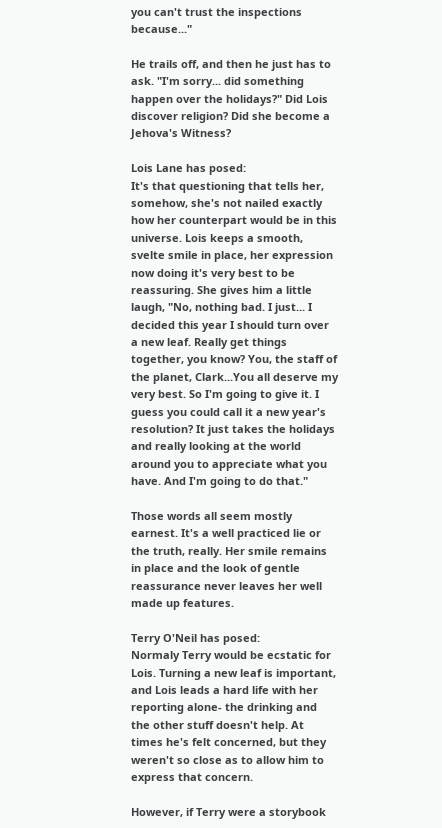you can't trust the inspections because..."

He trails off, and then he just has to ask. "I'm sorry... did something happen over the holidays?" Did Lois discover religion? Did she become a Jehova's Witness?

Lois Lane has posed:
It's that questioning that tells her, somehow, she's not nailed exactly how her counterpart would be in this universe. Lois keeps a smooth, svelte smile in place, her expression now doing it's very best to be reassuring. She gives him a little laugh, "No, nothing bad. I just... I decided this year I should turn over a new leaf. Really get things together, you know? You, the staff of the planet, Clark...You all deserve my very best. So I'm going to give it. I guess you could call it a new year's resolution? It just takes the holidays and really looking at the world around you to appreciate what you have. And I'm going to do that."

Those words all seem mostly earnest. It's a well practiced lie or the truth, really. Her smile remains in place and the look of gentle reassurance never leaves her well made up features.

Terry O'Neil has posed:
Normaly Terry would be ecstatic for Lois. Turning a new leaf is important, and Lois leads a hard life with her reporting alone- the drinking and the other stuff doesn't help. At times he's felt concerned, but they weren't so close as to allow him to express that concern.

However, if Terry were a storybook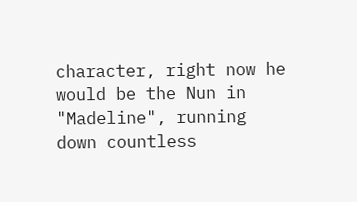character, right now he would be the Nun in "Madeline", running down countless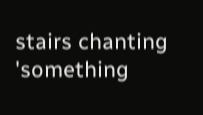stairs chanting 'something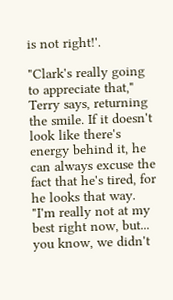is not right!'.

"Clark's really going to appreciate that," Terry says, returning the smile. If it doesn't look like there's energy behind it, he can always excuse the fact that he's tired, for he looks that way. "I'm really not at my best right now, but... you know, we didn't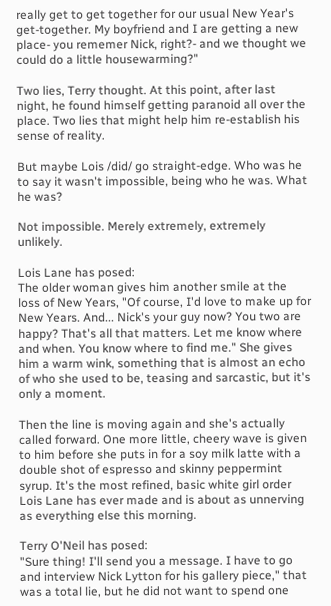really get to get together for our usual New Year's get-together. My boyfriend and I are getting a new place- you rememer Nick, right?- and we thought we could do a little housewarming?"

Two lies, Terry thought. At this point, after last night, he found himself getting paranoid all over the place. Two lies that might help him re-establish his sense of reality.

But maybe Lois /did/ go straight-edge. Who was he to say it wasn't impossible, being who he was. What he was?

Not impossible. Merely extremely, extremely unlikely.

Lois Lane has posed:
The older woman gives him another smile at the loss of New Years, "Of course, I'd love to make up for New Years. And... Nick's your guy now? You two are happy? That's all that matters. Let me know where and when. You know where to find me." She gives him a warm wink, something that is almost an echo of who she used to be, teasing and sarcastic, but it's only a moment.

Then the line is moving again and she's actually called forward. One more little, cheery wave is given to him before she puts in for a soy milk latte with a double shot of espresso and skinny peppermint syrup. It's the most refined, basic white girl order Lois Lane has ever made and is about as unnerving as everything else this morning.

Terry O'Neil has posed:
"Sure thing! I'll send you a message. I have to go and interview Nick Lytton for his gallery piece," that was a total lie, but he did not want to spend one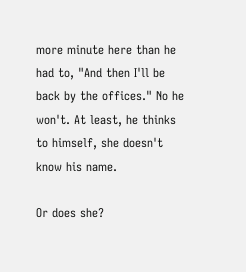more minute here than he had to, "And then I'll be back by the offices." No he won't. At least, he thinks to himself, she doesn't know his name.

Or does she?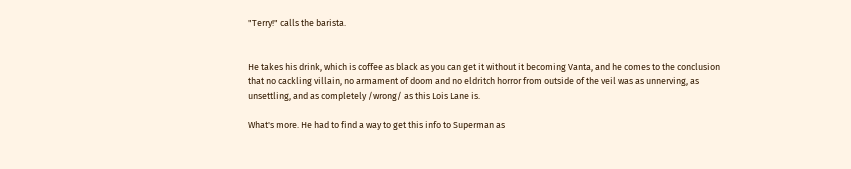"Terry!" calls the barista.


He takes his drink, which is coffee as black as you can get it without it becoming Vanta, and he comes to the conclusion that no cackling villain, no armament of doom and no eldritch horror from outside of the veil was as unnerving, as unsettling, and as completely /wrong/ as this Lois Lane is.

What's more. He had to find a way to get this info to Superman as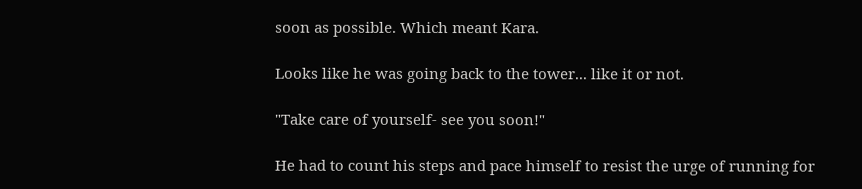soon as possible. Which meant Kara.

Looks like he was going back to the tower... like it or not.

"Take care of yourself- see you soon!"

He had to count his steps and pace himself to resist the urge of running for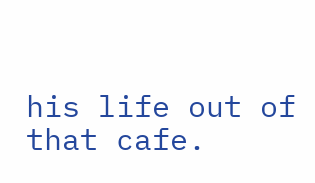his life out of that cafe.